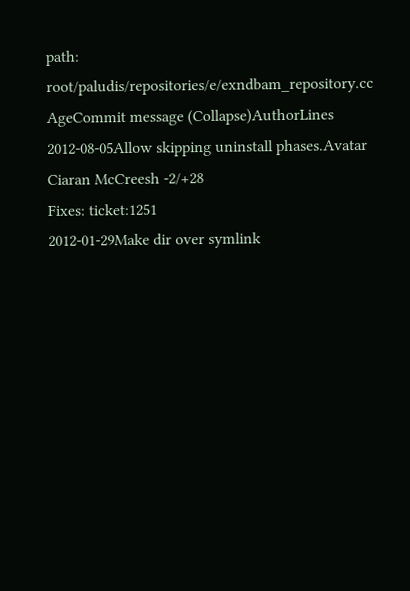path: root/paludis/repositories/e/exndbam_repository.cc
AgeCommit message (Collapse)AuthorLines
2012-08-05Allow skipping uninstall phases.Avatar Ciaran McCreesh -2/+28
Fixes: ticket:1251
2012-01-29Make dir over symlink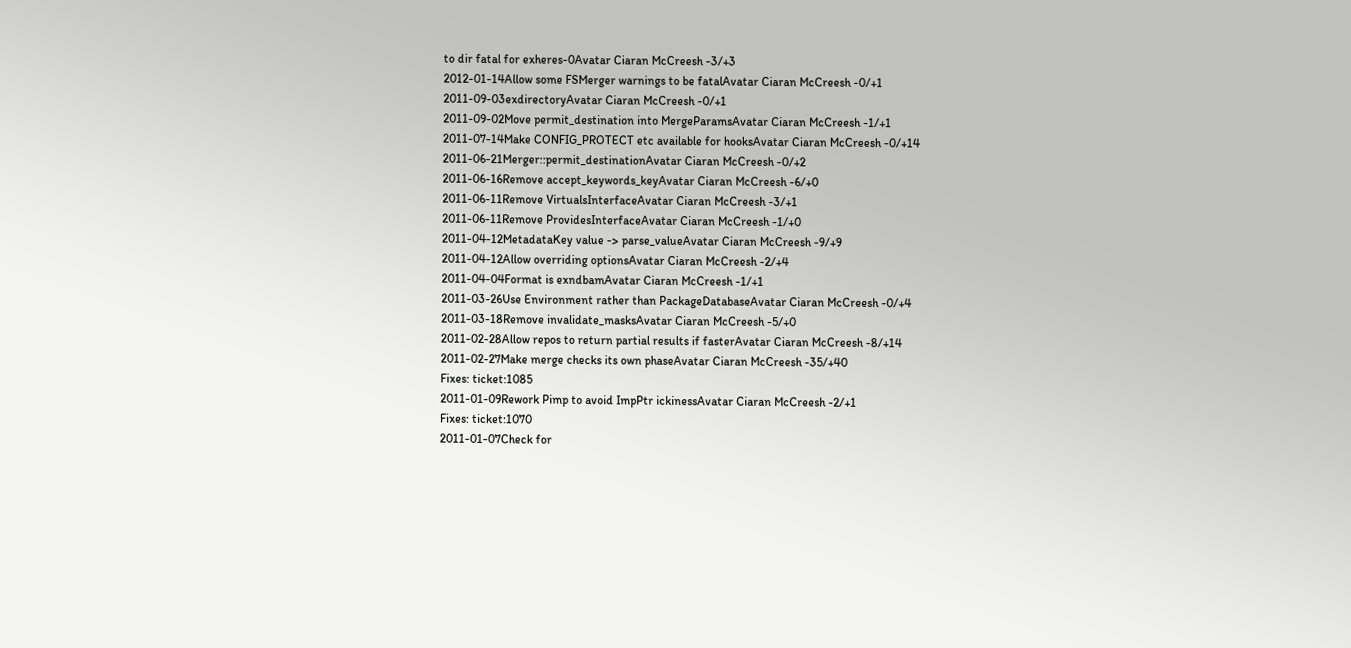to dir fatal for exheres-0Avatar Ciaran McCreesh -3/+3
2012-01-14Allow some FSMerger warnings to be fatalAvatar Ciaran McCreesh -0/+1
2011-09-03exdirectoryAvatar Ciaran McCreesh -0/+1
2011-09-02Move permit_destination into MergeParamsAvatar Ciaran McCreesh -1/+1
2011-07-14Make CONFIG_PROTECT etc available for hooksAvatar Ciaran McCreesh -0/+14
2011-06-21Merger::permit_destinationAvatar Ciaran McCreesh -0/+2
2011-06-16Remove accept_keywords_keyAvatar Ciaran McCreesh -6/+0
2011-06-11Remove VirtualsInterfaceAvatar Ciaran McCreesh -3/+1
2011-06-11Remove ProvidesInterfaceAvatar Ciaran McCreesh -1/+0
2011-04-12MetadataKey value -> parse_valueAvatar Ciaran McCreesh -9/+9
2011-04-12Allow overriding optionsAvatar Ciaran McCreesh -2/+4
2011-04-04Format is exndbamAvatar Ciaran McCreesh -1/+1
2011-03-26Use Environment rather than PackageDatabaseAvatar Ciaran McCreesh -0/+4
2011-03-18Remove invalidate_masksAvatar Ciaran McCreesh -5/+0
2011-02-28Allow repos to return partial results if fasterAvatar Ciaran McCreesh -8/+14
2011-02-27Make merge checks its own phaseAvatar Ciaran McCreesh -35/+40
Fixes: ticket:1085
2011-01-09Rework Pimp to avoid ImpPtr ickinessAvatar Ciaran McCreesh -2/+1
Fixes: ticket:1070
2011-01-07Check for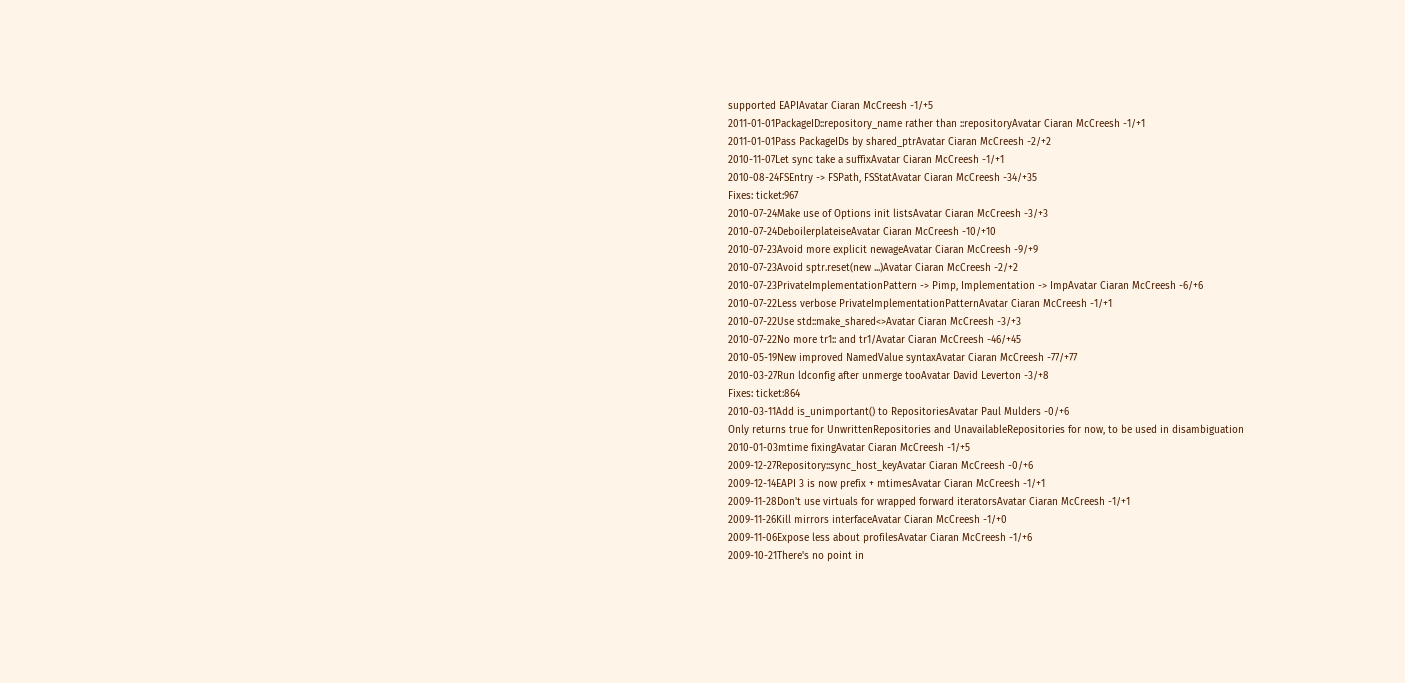supported EAPIAvatar Ciaran McCreesh -1/+5
2011-01-01PackageID::repository_name rather than ::repositoryAvatar Ciaran McCreesh -1/+1
2011-01-01Pass PackageIDs by shared_ptrAvatar Ciaran McCreesh -2/+2
2010-11-07Let sync take a suffixAvatar Ciaran McCreesh -1/+1
2010-08-24FSEntry -> FSPath, FSStatAvatar Ciaran McCreesh -34/+35
Fixes: ticket:967
2010-07-24Make use of Options init listsAvatar Ciaran McCreesh -3/+3
2010-07-24DeboilerplateiseAvatar Ciaran McCreesh -10/+10
2010-07-23Avoid more explicit newageAvatar Ciaran McCreesh -9/+9
2010-07-23Avoid sptr.reset(new ...)Avatar Ciaran McCreesh -2/+2
2010-07-23PrivateImplementationPattern -> Pimp, Implementation -> ImpAvatar Ciaran McCreesh -6/+6
2010-07-22Less verbose PrivateImplementationPatternAvatar Ciaran McCreesh -1/+1
2010-07-22Use std::make_shared<>Avatar Ciaran McCreesh -3/+3
2010-07-22No more tr1:: and tr1/Avatar Ciaran McCreesh -46/+45
2010-05-19New improved NamedValue syntaxAvatar Ciaran McCreesh -77/+77
2010-03-27Run ldconfig after unmerge tooAvatar David Leverton -3/+8
Fixes: ticket:864
2010-03-11Add is_unimportant() to RepositoriesAvatar Paul Mulders -0/+6
Only returns true for UnwrittenRepositories and UnavailableRepositories for now, to be used in disambiguation
2010-01-03mtime fixingAvatar Ciaran McCreesh -1/+5
2009-12-27Repository::sync_host_keyAvatar Ciaran McCreesh -0/+6
2009-12-14EAPI 3 is now prefix + mtimesAvatar Ciaran McCreesh -1/+1
2009-11-28Don't use virtuals for wrapped forward iteratorsAvatar Ciaran McCreesh -1/+1
2009-11-26Kill mirrors interfaceAvatar Ciaran McCreesh -1/+0
2009-11-06Expose less about profilesAvatar Ciaran McCreesh -1/+6
2009-10-21There's no point in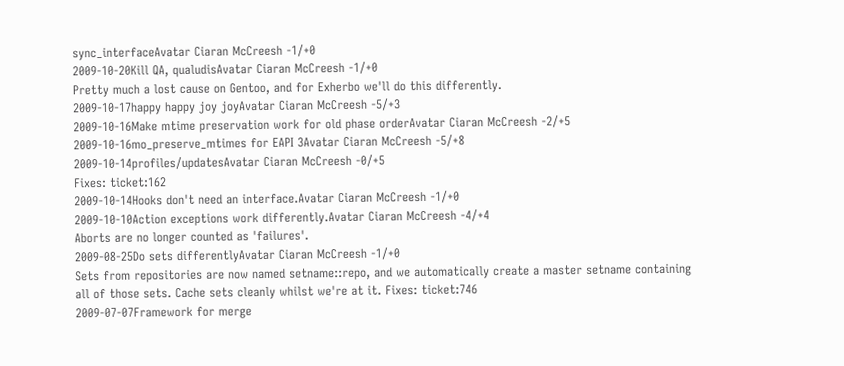sync_interfaceAvatar Ciaran McCreesh -1/+0
2009-10-20Kill QA, qualudisAvatar Ciaran McCreesh -1/+0
Pretty much a lost cause on Gentoo, and for Exherbo we'll do this differently.
2009-10-17happy happy joy joyAvatar Ciaran McCreesh -5/+3
2009-10-16Make mtime preservation work for old phase orderAvatar Ciaran McCreesh -2/+5
2009-10-16mo_preserve_mtimes for EAPI 3Avatar Ciaran McCreesh -5/+8
2009-10-14profiles/updatesAvatar Ciaran McCreesh -0/+5
Fixes: ticket:162
2009-10-14Hooks don't need an interface.Avatar Ciaran McCreesh -1/+0
2009-10-10Action exceptions work differently.Avatar Ciaran McCreesh -4/+4
Aborts are no longer counted as 'failures'.
2009-08-25Do sets differentlyAvatar Ciaran McCreesh -1/+0
Sets from repositories are now named setname::repo, and we automatically create a master setname containing all of those sets. Cache sets cleanly whilst we're at it. Fixes: ticket:746
2009-07-07Framework for merge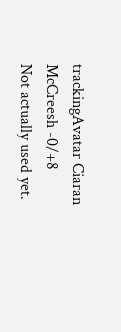trackingAvatar Ciaran McCreesh -0/+8
Not actually used yet.